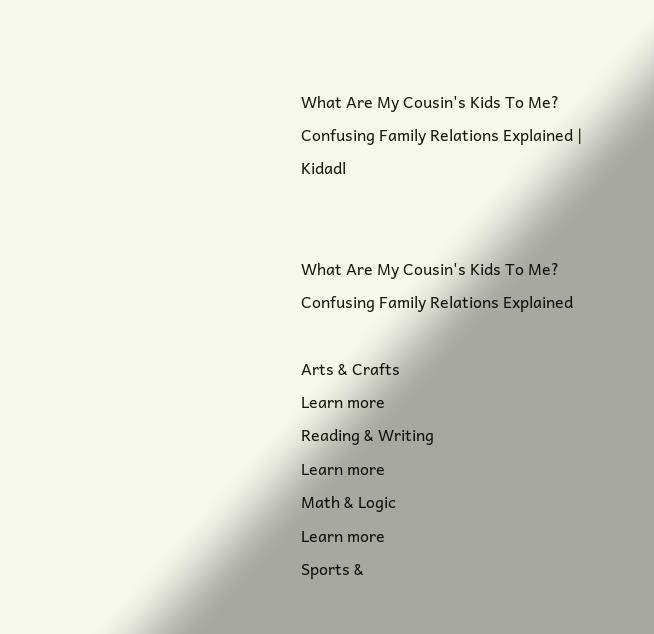What Are My Cousin's Kids To Me? Confusing Family Relations Explained | Kidadl


What Are My Cousin's Kids To Me? Confusing Family Relations Explained

Arts & Crafts
Learn more
Reading & Writing
Learn more
Math & Logic
Learn more
Sports &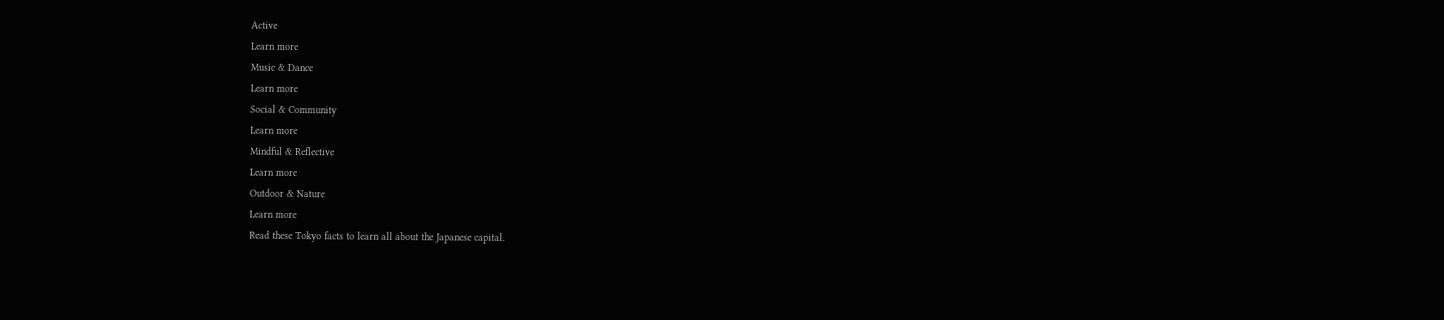Active
Learn more
Music & Dance
Learn more
Social & Community
Learn more
Mindful & Reflective
Learn more
Outdoor & Nature
Learn more
Read these Tokyo facts to learn all about the Japanese capital.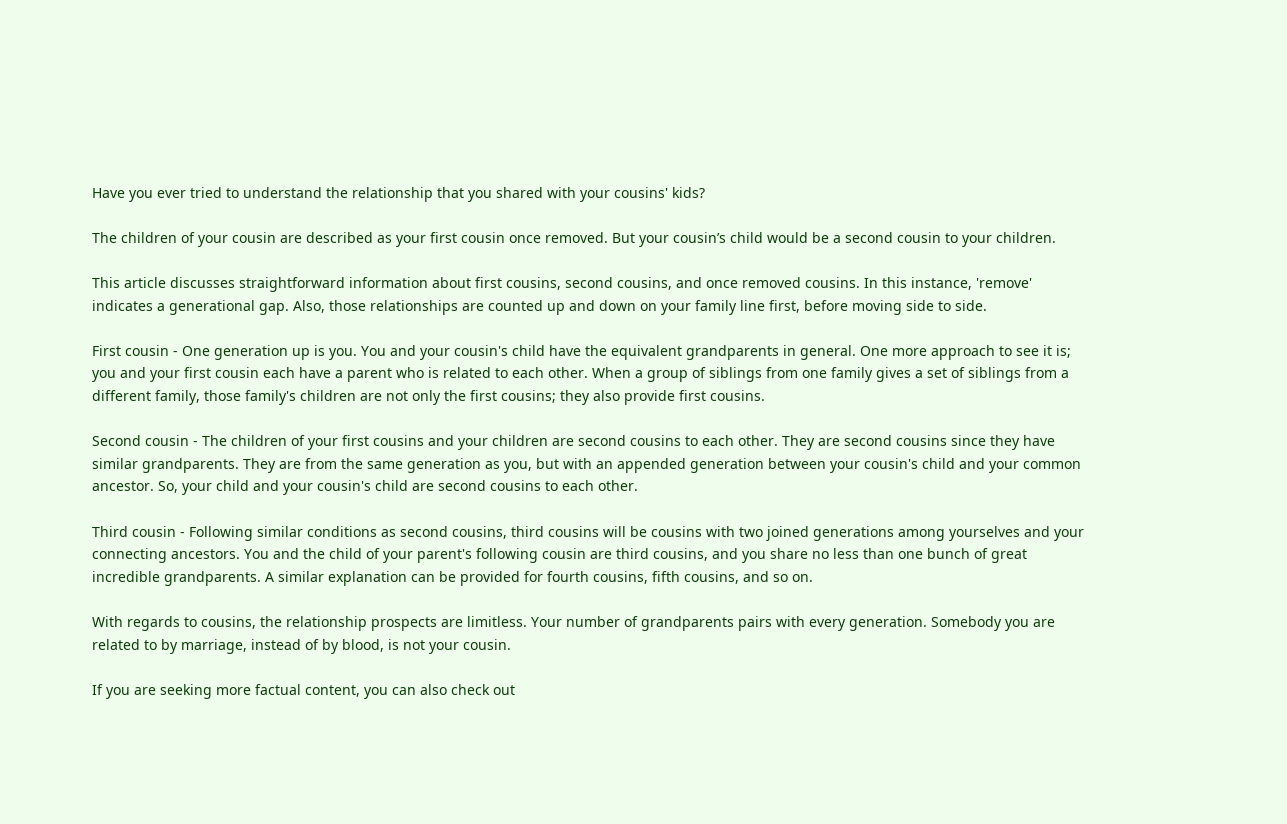Have you ever tried to understand the relationship that you shared with your cousins' kids?

The children of your cousin are described as your first cousin once removed. But your cousin’s child would be a second cousin to your children.

This article discusses straightforward information about first cousins, second cousins, and once removed cousins. In this instance, 'remove' indicates a generational gap. Also, those relationships are counted up and down on your family line first, before moving side to side.

First cousin - One generation up is you. You and your cousin's child have the equivalent grandparents in general. One more approach to see it is; you and your first cousin each have a parent who is related to each other. When a group of siblings from one family gives a set of siblings from a different family, those family's children are not only the first cousins; they also provide first cousins.

Second cousin - The children of your first cousins and your children are second cousins to each other. They are second cousins since they have similar grandparents. They are from the same generation as you, but with an appended generation between your cousin's child and your common ancestor. So, your child and your cousin's child are second cousins to each other.

Third cousin - Following similar conditions as second cousins, third cousins will be cousins with two joined generations among yourselves and your connecting ancestors. You and the child of your parent's following cousin are third cousins, and you share no less than one bunch of great incredible grandparents. A similar explanation can be provided for fourth cousins, fifth cousins, and so on.

With regards to cousins, the relationship prospects are limitless. Your number of grandparents pairs with every generation. Somebody you are related to by marriage, instead of by blood, is not your cousin.

If you are seeking more factual content, you can also check out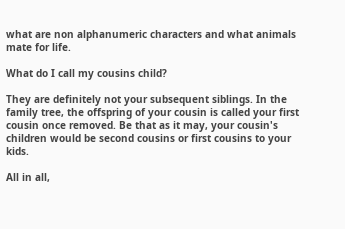what are non alphanumeric characters and what animals mate for life.

What do I call my cousins child?

They are definitely not your subsequent siblings. In the family tree, the offspring of your cousin is called your first cousin once removed. Be that as it may, your cousin's children would be second cousins or first cousins to your kids.

All in all,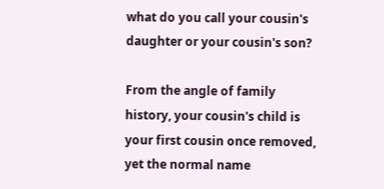what do you call your cousin's daughter or your cousin's son?

From the angle of family history, your cousin's child is your first cousin once removed, yet the normal name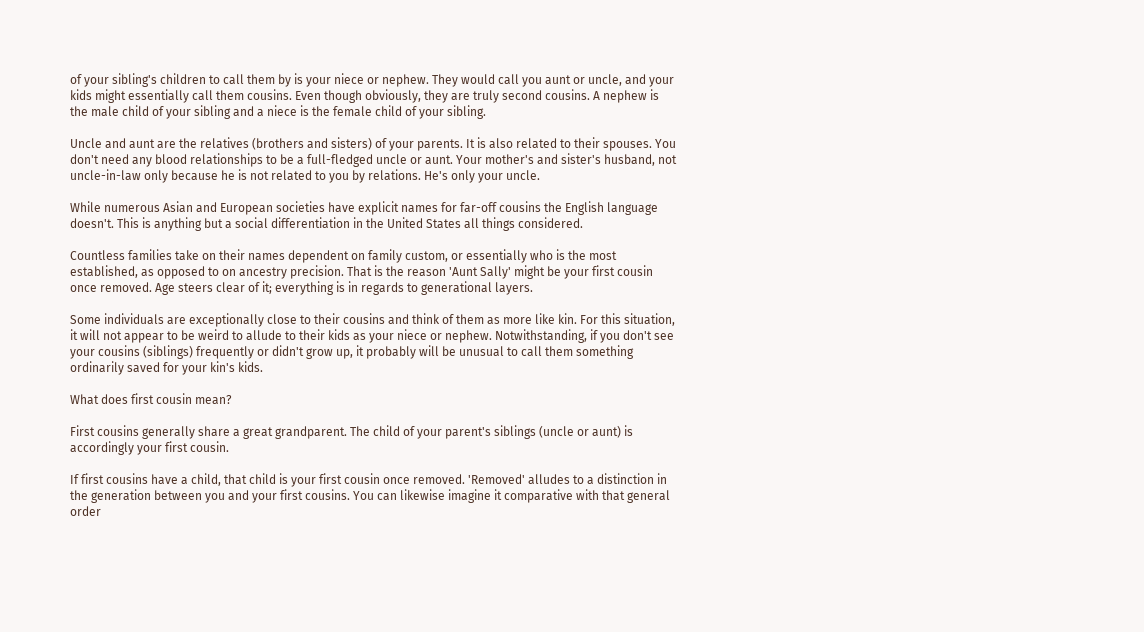of your sibling's children to call them by is your niece or nephew. They would call you aunt or uncle, and your kids might essentially call them cousins. Even though obviously, they are truly second cousins. A nephew is the male child of your sibling and a niece is the female child of your sibling.

Uncle and aunt are the relatives (brothers and sisters) of your parents. It is also related to their spouses. You don't need any blood relationships to be a full-fledged uncle or aunt. Your mother's and sister's husband, not uncle-in-law only because he is not related to you by relations. He's only your uncle.

While numerous Asian and European societies have explicit names for far-off cousins the English language doesn't. This is anything but a social differentiation in the United States all things considered.

Countless families take on their names dependent on family custom, or essentially who is the most established, as opposed to on ancestry precision. That is the reason 'Aunt Sally' might be your first cousin once removed. Age steers clear of it; everything is in regards to generational layers.

Some individuals are exceptionally close to their cousins and think of them as more like kin. For this situation, it will not appear to be weird to allude to their kids as your niece or nephew. Notwithstanding, if you don't see your cousins (siblings) frequently or didn't grow up, it probably will be unusual to call them something ordinarily saved for your kin's kids.

What does first cousin mean?

First cousins generally share a great grandparent. The child of your parent's siblings (uncle or aunt) is accordingly your first cousin.

If first cousins have a child, that child is your first cousin once removed. 'Removed' alludes to a distinction in the generation between you and your first cousins. You can likewise imagine it comparative with that general order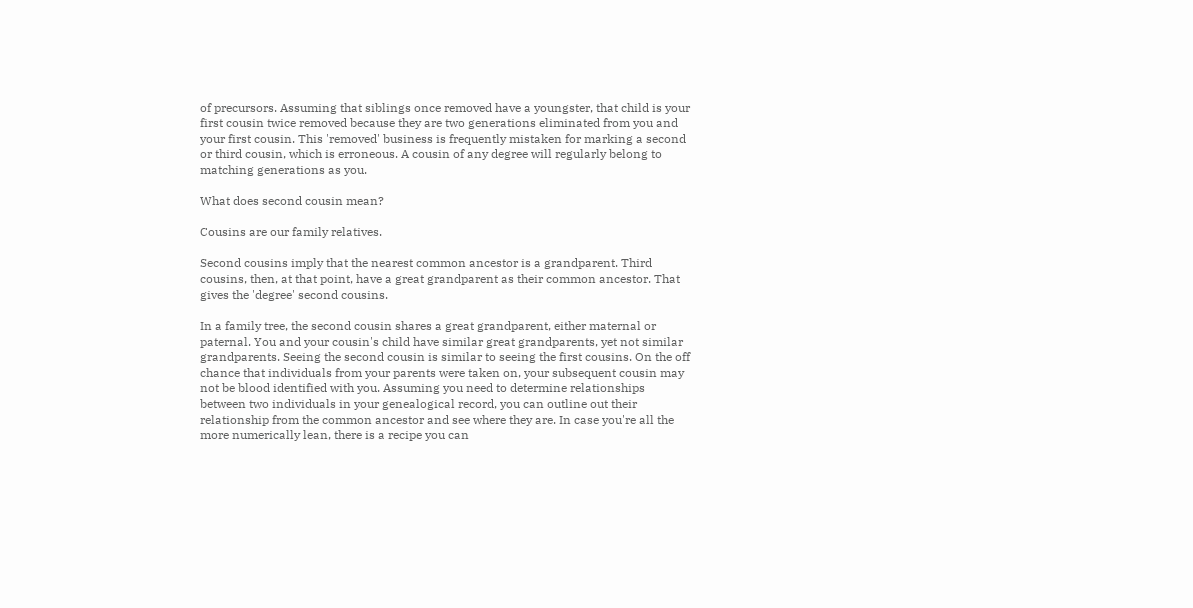of precursors. Assuming that siblings once removed have a youngster, that child is your first cousin twice removed because they are two generations eliminated from you and your first cousin. This 'removed' business is frequently mistaken for marking a second or third cousin, which is erroneous. A cousin of any degree will regularly belong to matching generations as you.

What does second cousin mean?

Cousins are our family relatives.

Second cousins imply that the nearest common ancestor is a grandparent. Third cousins, then, at that point, have a great grandparent as their common ancestor. That gives the 'degree' second cousins.

In a family tree, the second cousin shares a great grandparent, either maternal or paternal. You and your cousin's child have similar great grandparents, yet not similar grandparents. Seeing the second cousin is similar to seeing the first cousins. On the off chance that individuals from your parents were taken on, your subsequent cousin may not be blood identified with you. Assuming you need to determine relationships between two individuals in your genealogical record, you can outline out their relationship from the common ancestor and see where they are. In case you're all the more numerically lean, there is a recipe you can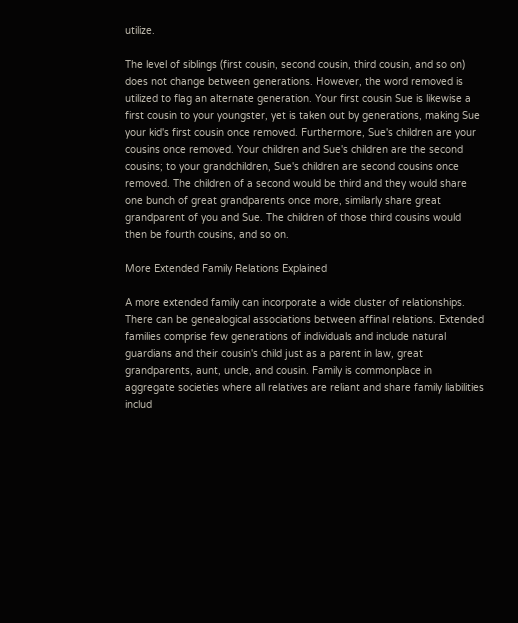utilize.

The level of siblings (first cousin, second cousin, third cousin, and so on) does not change between generations. However, the word removed is utilized to flag an alternate generation. Your first cousin Sue is likewise a first cousin to your youngster, yet is taken out by generations, making Sue your kid's first cousin once removed. Furthermore, Sue's children are your cousins once removed. Your children and Sue's children are the second cousins; to your grandchildren, Sue's children are second cousins once removed. The children of a second would be third and they would share one bunch of great grandparents once more, similarly share great grandparent of you and Sue. The children of those third cousins would then be fourth cousins, and so on.

More Extended Family Relations Explained

A more extended family can incorporate a wide cluster of relationships. There can be genealogical associations between affinal relations. Extended families comprise few generations of individuals and include natural guardians and their cousin's child just as a parent in law, great grandparents, aunt, uncle, and cousin. Family is commonplace in aggregate societies where all relatives are reliant and share family liabilities includ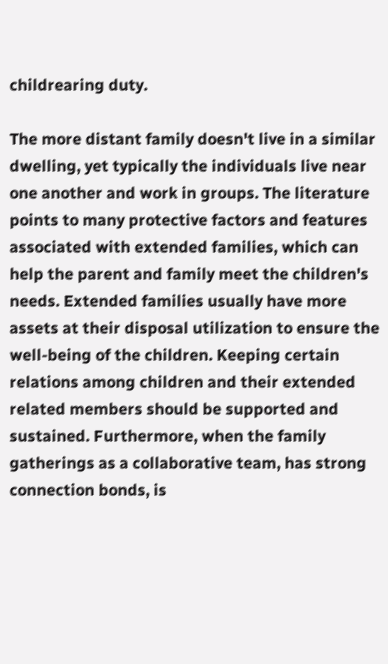childrearing duty.

The more distant family doesn't live in a similar dwelling, yet typically the individuals live near one another and work in groups. The literature points to many protective factors and features associated with extended families, which can help the parent and family meet the children's needs. Extended families usually have more assets at their disposal utilization to ensure the well-being of the children. Keeping certain relations among children and their extended related members should be supported and sustained. Furthermore, when the family gatherings as a collaborative team, has strong connection bonds, is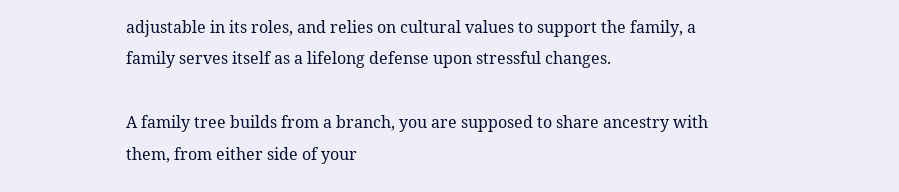adjustable in its roles, and relies on cultural values to support the family, a family serves itself as a lifelong defense upon stressful changes.

A family tree builds from a branch, you are supposed to share ancestry with them, from either side of your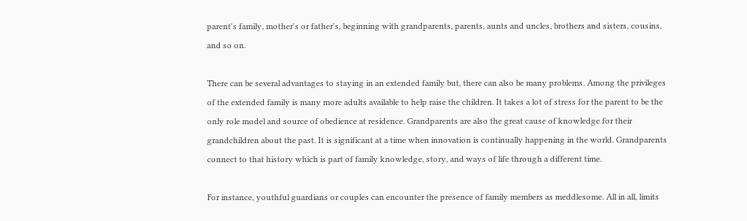parent's family, mother's or father's, beginning with grandparents, parents, aunts and uncles, brothers and sisters, cousins, and so on.

There can be several advantages to staying in an extended family but, there can also be many problems. Among the privileges of the extended family is many more adults available to help raise the children. It takes a lot of stress for the parent to be the only role model and source of obedience at residence. Grandparents are also the great cause of knowledge for their grandchildren about the past. It is significant at a time when innovation is continually happening in the world. Grandparents connect to that history which is part of family knowledge, story, and ways of life through a different time.

For instance, youthful guardians or couples can encounter the presence of family members as meddlesome. All in all, limits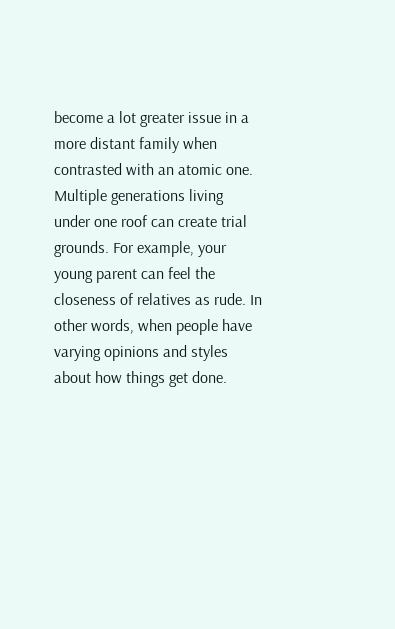become a lot greater issue in a more distant family when contrasted with an atomic one. Multiple generations living under one roof can create trial grounds. For example, your young parent can feel the closeness of relatives as rude. In other words, when people have varying opinions and styles about how things get done.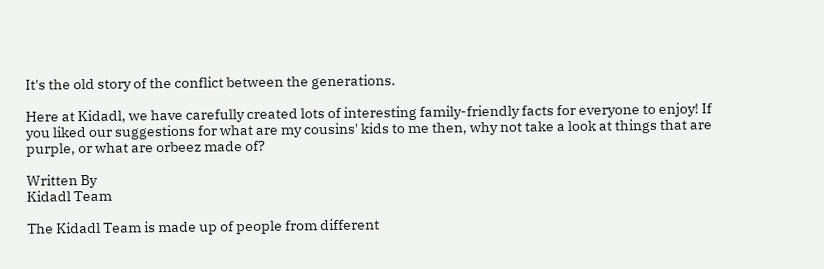It's the old story of the conflict between the generations.

Here at Kidadl, we have carefully created lots of interesting family-friendly facts for everyone to enjoy! If you liked our suggestions for what are my cousins' kids to me then, why not take a look at things that are purple, or what are orbeez made of?

Written By
Kidadl Team

The Kidadl Team is made up of people from different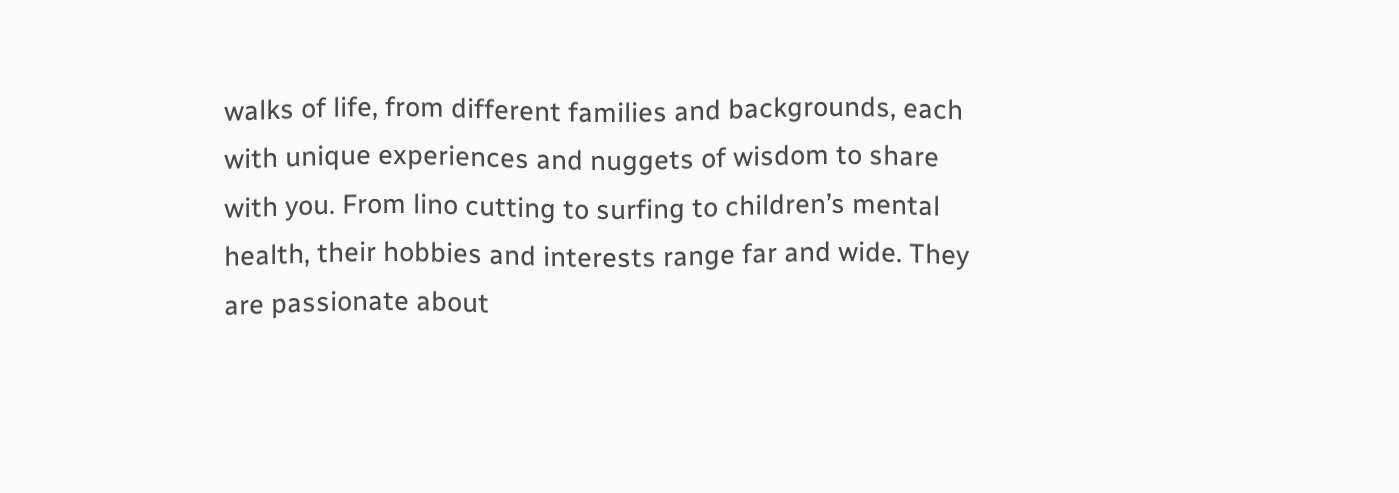walks of life, from different families and backgrounds, each with unique experiences and nuggets of wisdom to share with you. From lino cutting to surfing to children’s mental health, their hobbies and interests range far and wide. They are passionate about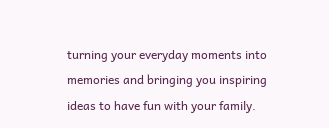turning your everyday moments into memories and bringing you inspiring ideas to have fun with your family.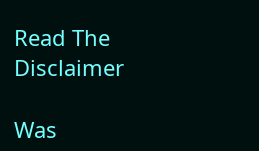Read The Disclaimer

Was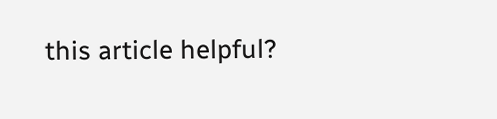this article helpful?